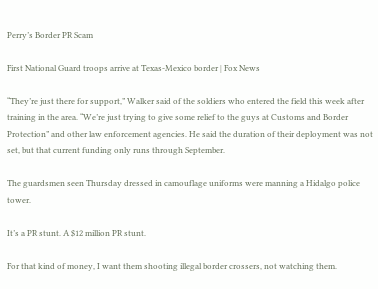Perry’s Border PR Scam

First National Guard troops arrive at Texas-Mexico border | Fox News

“They’re just there for support,” Walker said of the soldiers who entered the field this week after training in the area. “We’re just trying to give some relief to the guys at Customs and Border Protection” and other law enforcement agencies. He said the duration of their deployment was not set, but that current funding only runs through September.

The guardsmen seen Thursday dressed in camouflage uniforms were manning a Hidalgo police tower.

It’s a PR stunt. A $12 million PR stunt.

For that kind of money, I want them shooting illegal border crossers, not watching them.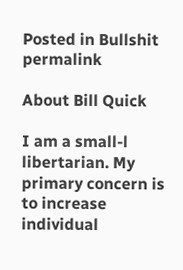Posted in Bullshit permalink

About Bill Quick

I am a small-l libertarian. My primary concern is to increase individual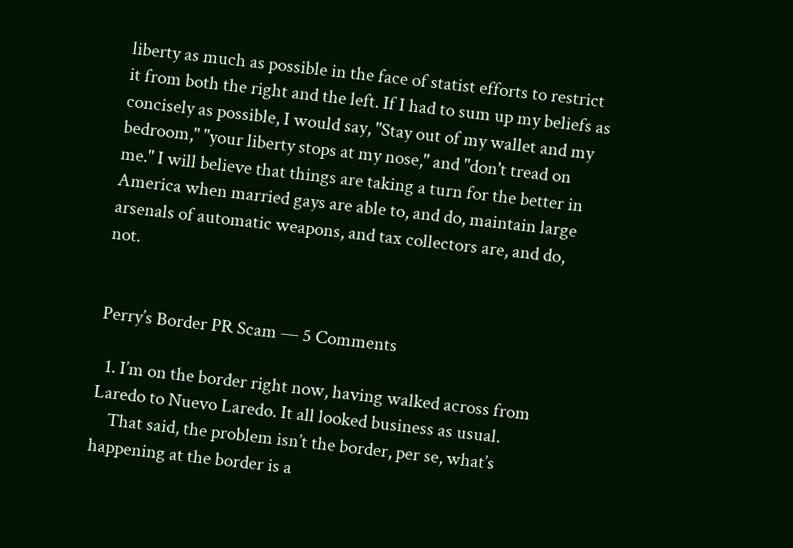liberty as much as possible in the face of statist efforts to restrict it from both the right and the left. If I had to sum up my beliefs as concisely as possible, I would say, "Stay out of my wallet and my bedroom," "your liberty stops at my nose," and "don't tread on me." I will believe that things are taking a turn for the better in America when married gays are able to, and do, maintain large arsenals of automatic weapons, and tax collectors are, and do, not.


Perry’s Border PR Scam — 5 Comments

  1. I’m on the border right now, having walked across from Laredo to Nuevo Laredo. It all looked business as usual.
    That said, the problem isn’t the border, per se, what’s happening at the border is a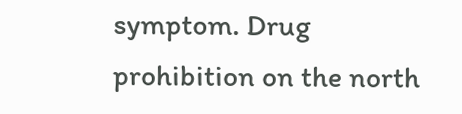symptom. Drug prohibition on the north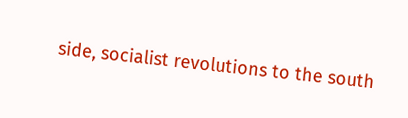side, socialist revolutions to the south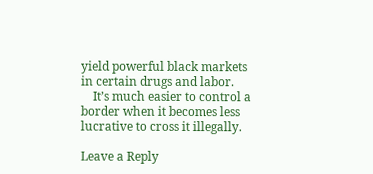yield powerful black markets in certain drugs and labor.
    It’s much easier to control a border when it becomes less lucrative to cross it illegally.

Leave a Reply